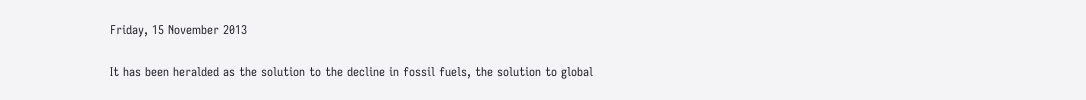Friday, 15 November 2013

It has been heralded as the solution to the decline in fossil fuels, the solution to global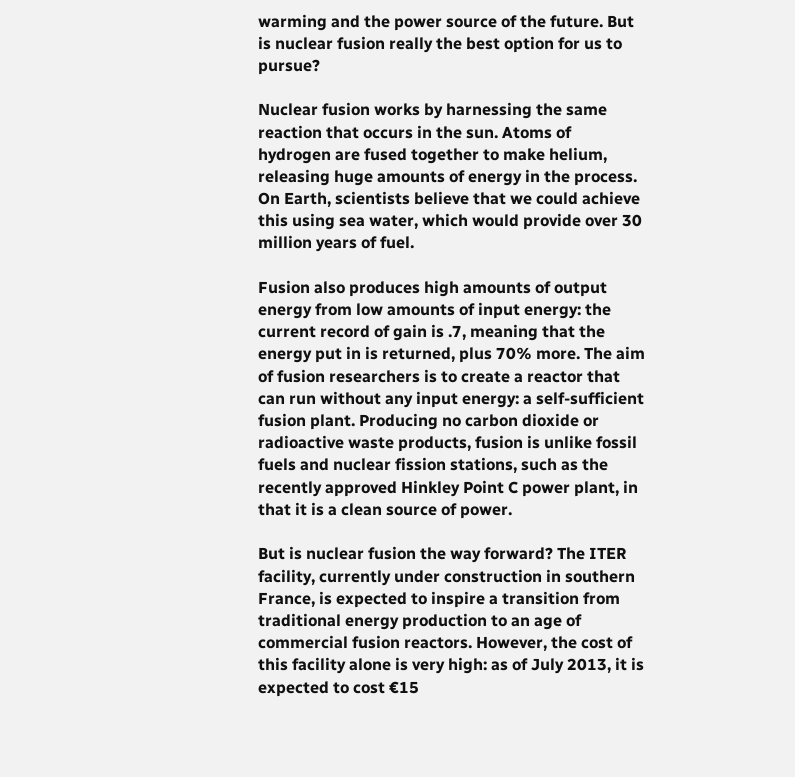warming and the power source of the future. But is nuclear fusion really the best option for us to pursue?

Nuclear fusion works by harnessing the same reaction that occurs in the sun. Atoms of hydrogen are fused together to make helium, releasing huge amounts of energy in the process. On Earth, scientists believe that we could achieve this using sea water, which would provide over 30 million years of fuel.

Fusion also produces high amounts of output energy from low amounts of input energy: the current record of gain is .7, meaning that the energy put in is returned, plus 70% more. The aim of fusion researchers is to create a reactor that can run without any input energy: a self-sufficient fusion plant. Producing no carbon dioxide or radioactive waste products, fusion is unlike fossil fuels and nuclear fission stations, such as the recently approved Hinkley Point C power plant, in that it is a clean source of power.

But is nuclear fusion the way forward? The ITER facility, currently under construction in southern France, is expected to inspire a transition from traditional energy production to an age of commercial fusion reactors. However, the cost of this facility alone is very high: as of July 2013, it is expected to cost €15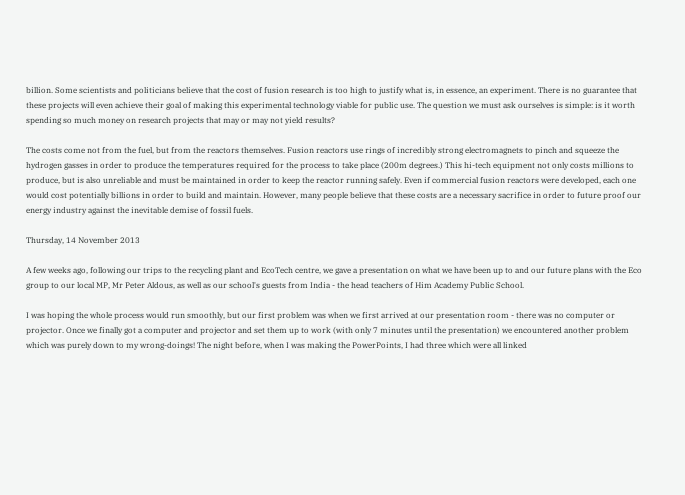billion. Some scientists and politicians believe that the cost of fusion research is too high to justify what is, in essence, an experiment. There is no guarantee that these projects will even achieve their goal of making this experimental technology viable for public use. The question we must ask ourselves is simple: is it worth spending so much money on research projects that may or may not yield results?

The costs come not from the fuel, but from the reactors themselves. Fusion reactors use rings of incredibly strong electromagnets to pinch and squeeze the hydrogen gasses in order to produce the temperatures required for the process to take place (200m degrees.) This hi-tech equipment not only costs millions to produce, but is also unreliable and must be maintained in order to keep the reactor running safely. Even if commercial fusion reactors were developed, each one would cost potentially billions in order to build and maintain. However, many people believe that these costs are a necessary sacrifice in order to future proof our energy industry against the inevitable demise of fossil fuels.

Thursday, 14 November 2013

A few weeks ago, following our trips to the recycling plant and EcoTech centre, we gave a presentation on what we have been up to and our future plans with the Eco group to our local MP, Mr Peter Aldous, as well as our school's guests from India - the head teachers of Him Academy Public School.

I was hoping the whole process would run smoothly, but our first problem was when we first arrived at our presentation room - there was no computer or projector. Once we finally got a computer and projector and set them up to work (with only 7 minutes until the presentation) we encountered another problem which was purely down to my wrong-doings! The night before, when I was making the PowerPoints, I had three which were all linked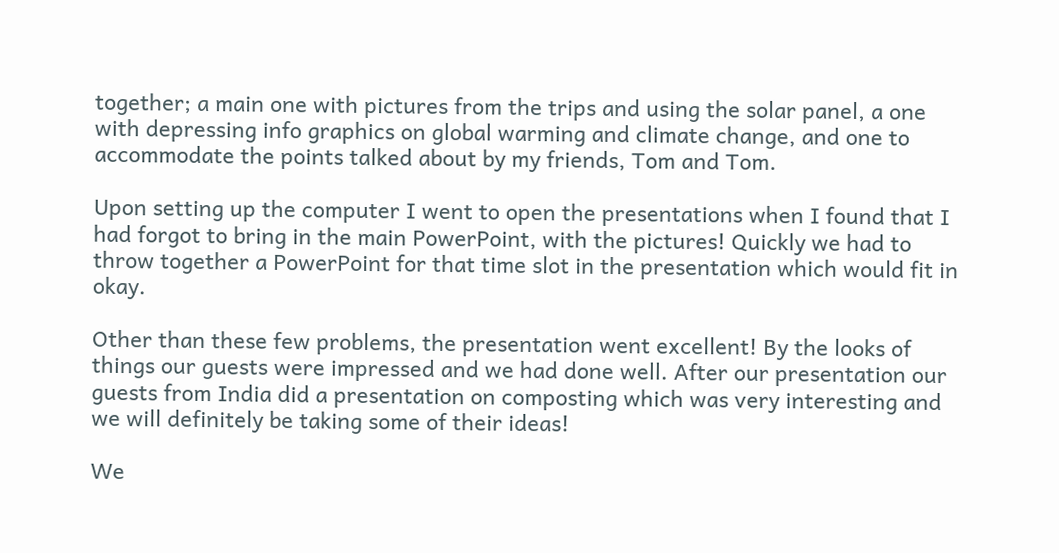together; a main one with pictures from the trips and using the solar panel, a one with depressing info graphics on global warming and climate change, and one to accommodate the points talked about by my friends, Tom and Tom.

Upon setting up the computer I went to open the presentations when I found that I had forgot to bring in the main PowerPoint, with the pictures! Quickly we had to throw together a PowerPoint for that time slot in the presentation which would fit in okay.

Other than these few problems, the presentation went excellent! By the looks of things our guests were impressed and we had done well. After our presentation our guests from India did a presentation on composting which was very interesting and we will definitely be taking some of their ideas!

We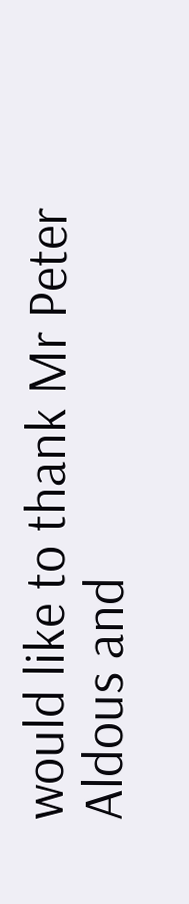would like to thank Mr Peter Aldous and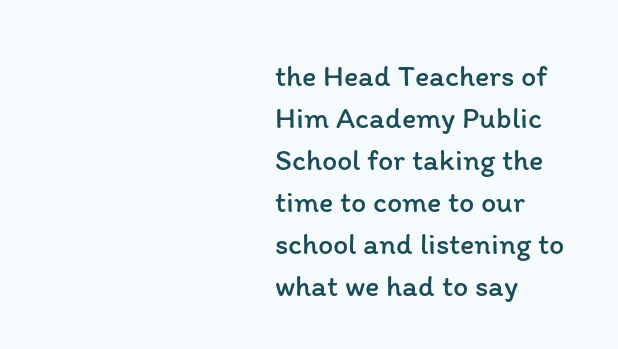the Head Teachers of Him Academy Public School for taking the time to come to our school and listening to what we had to say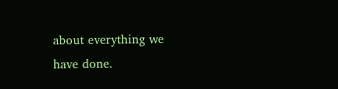about everything we have done.